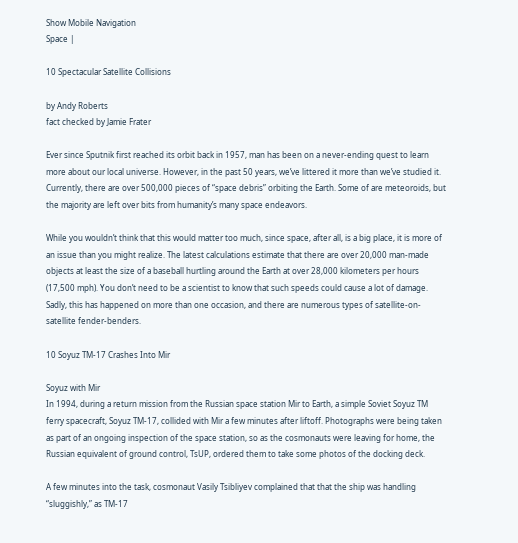Show Mobile Navigation
Space |

10 Spectacular Satellite Collisions

by Andy Roberts
fact checked by Jamie Frater

Ever since Sputnik first reached its orbit back in 1957, man has been on a never-ending quest to learn more about our local universe. However, in the past 50 years, we’ve littered it more than we’ve studied it. Currently, there are over 500,000 pieces of “space debris” orbiting the Earth. Some of are meteoroids, but the majority are left over bits from humanity’s many space endeavors.

While you wouldn’t think that this would matter too much, since space, after all, is a big place, it is more of an issue than you might realize. The latest calculations estimate that there are over 20,000 man-made objects at least the size of a baseball hurtling around the Earth at over 28,000 kilometers per hours (17,500 mph). You don’t need to be a scientist to know that such speeds could cause a lot of damage. Sadly, this has happened on more than one occasion, and there are numerous types of satellite-on-satellite fender-benders.

10 Soyuz TM-17 Crashes Into Mir

Soyuz with Mir
In 1994, during a return mission from the Russian space station Mir to Earth, a simple Soviet Soyuz TM ferry spacecraft, Soyuz TM-17, collided with Mir a few minutes after liftoff. Photographs were being taken as part of an ongoing inspection of the space station, so as the cosmonauts were leaving for home, the Russian equivalent of ground control, TsUP, ordered them to take some photos of the docking deck.

A few minutes into the task, cosmonaut Vasily Tsibliyev complained that that the ship was handling “sluggishly,” as TM-17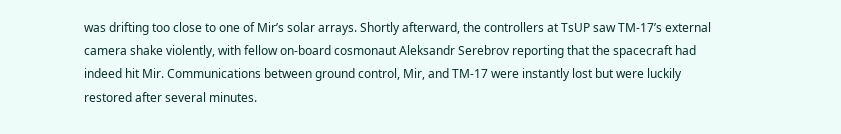was drifting too close to one of Mir’s solar arrays. Shortly afterward, the controllers at TsUP saw TM-17’s external camera shake violently, with fellow on-board cosmonaut Aleksandr Serebrov reporting that the spacecraft had indeed hit Mir. Communications between ground control, Mir, and TM-17 were instantly lost but were luckily restored after several minutes.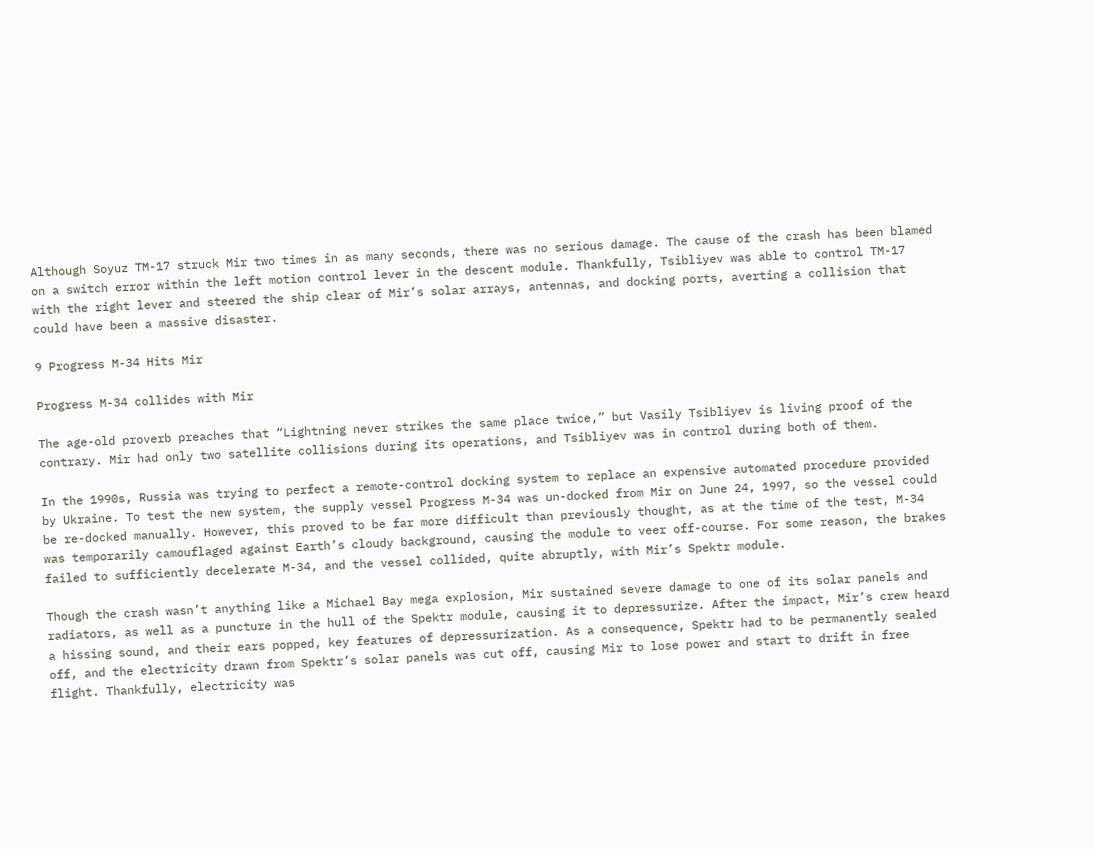Although Soyuz TM-17 struck Mir two times in as many seconds, there was no serious damage. The cause of the crash has been blamed on a switch error within the left motion control lever in the descent module. Thankfully, Tsibliyev was able to control TM-17 with the right lever and steered the ship clear of Mir’s solar arrays, antennas, and docking ports, averting a collision that could have been a massive disaster.

9 Progress M-34 Hits Mir

Progress M-34 collides with Mir

The age-old proverb preaches that “Lightning never strikes the same place twice,” but Vasily Tsibliyev is living proof of the contrary. Mir had only two satellite collisions during its operations, and Tsibliyev was in control during both of them.

In the 1990s, Russia was trying to perfect a remote-control docking system to replace an expensive automated procedure provided by Ukraine. To test the new system, the supply vessel Progress M-34 was un-docked from Mir on June 24, 1997, so the vessel could be re-docked manually. However, this proved to be far more difficult than previously thought, as at the time of the test, M-34 was temporarily camouflaged against Earth’s cloudy background, causing the module to veer off-course. For some reason, the brakes failed to sufficiently decelerate M-34, and the vessel collided, quite abruptly, with Mir’s Spektr module.

Though the crash wasn’t anything like a Michael Bay mega explosion, Mir sustained severe damage to one of its solar panels and radiators, as well as a puncture in the hull of the Spektr module, causing it to depressurize. After the impact, Mir’s crew heard a hissing sound, and their ears popped, key features of depressurization. As a consequence, Spektr had to be permanently sealed off, and the electricity drawn from Spektr’s solar panels was cut off, causing Mir to lose power and start to drift in free flight. Thankfully, electricity was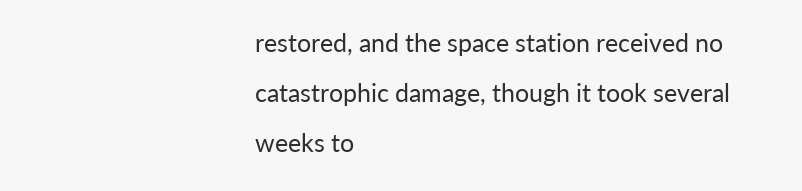restored, and the space station received no catastrophic damage, though it took several weeks to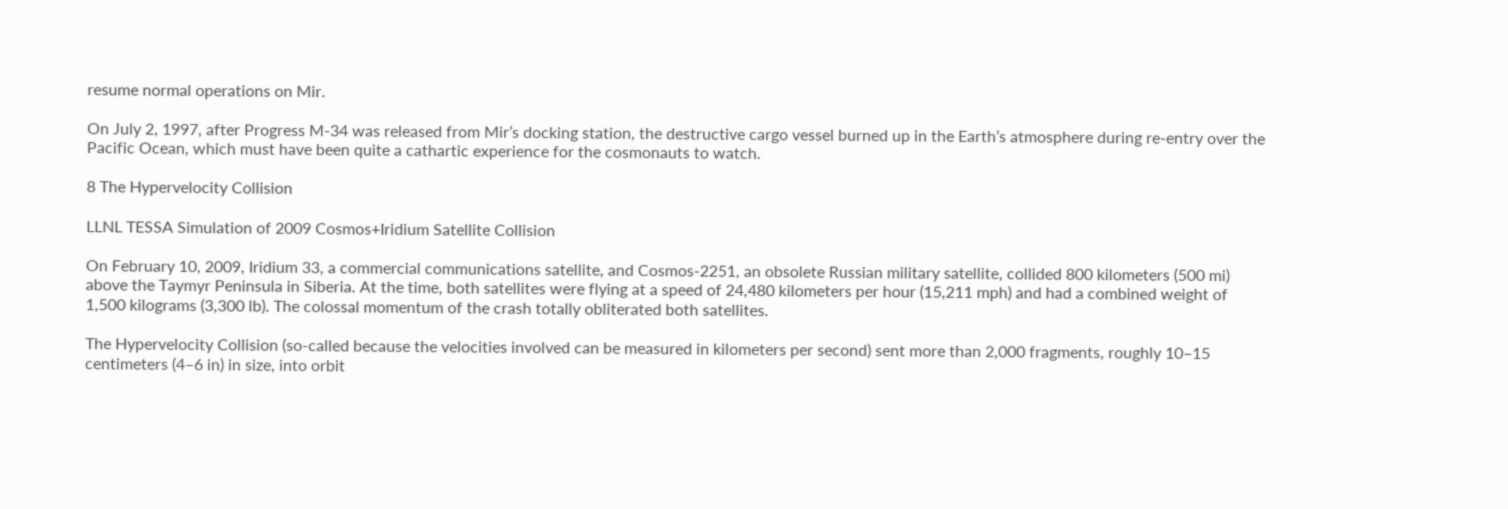resume normal operations on Mir.

On July 2, 1997, after Progress M-34 was released from Mir’s docking station, the destructive cargo vessel burned up in the Earth’s atmosphere during re-entry over the Pacific Ocean, which must have been quite a cathartic experience for the cosmonauts to watch.

8 The Hypervelocity Collision

LLNL TESSA Simulation of 2009 Cosmos+Iridium Satellite Collision

On February 10, 2009, Iridium 33, a commercial communications satellite, and Cosmos-2251, an obsolete Russian military satellite, collided 800 kilometers (500 mi) above the Taymyr Peninsula in Siberia. At the time, both satellites were flying at a speed of 24,480 kilometers per hour (15,211 mph) and had a combined weight of 1,500 kilograms (3,300 lb). The colossal momentum of the crash totally obliterated both satellites.

The Hypervelocity Collision (so-called because the velocities involved can be measured in kilometers per second) sent more than 2,000 fragments, roughly 10–15 centimeters (4–6 in) in size, into orbit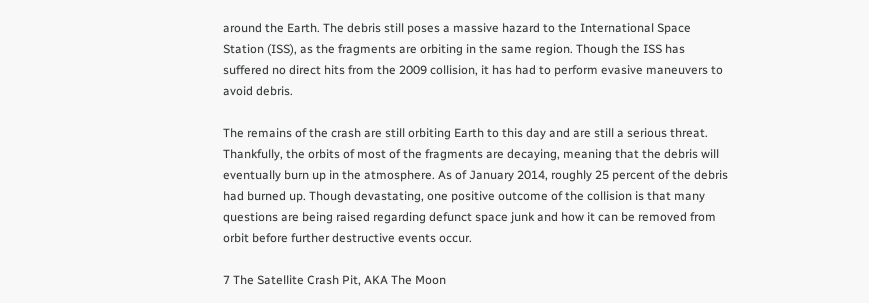around the Earth. The debris still poses a massive hazard to the International Space Station (ISS), as the fragments are orbiting in the same region. Though the ISS has suffered no direct hits from the 2009 collision, it has had to perform evasive maneuvers to avoid debris.

The remains of the crash are still orbiting Earth to this day and are still a serious threat. Thankfully, the orbits of most of the fragments are decaying, meaning that the debris will eventually burn up in the atmosphere. As of January 2014, roughly 25 percent of the debris had burned up. Though devastating, one positive outcome of the collision is that many questions are being raised regarding defunct space junk and how it can be removed from orbit before further destructive events occur.

7 The Satellite Crash Pit, AKA The Moon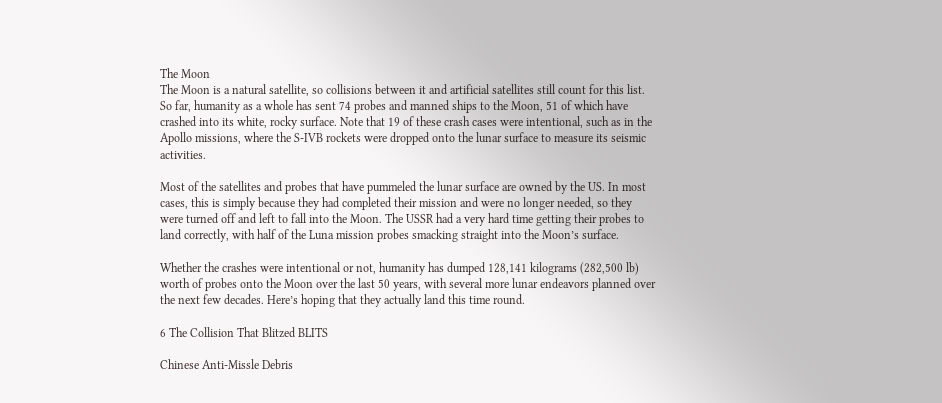The Moon
The Moon is a natural satellite, so collisions between it and artificial satellites still count for this list. So far, humanity as a whole has sent 74 probes and manned ships to the Moon, 51 of which have crashed into its white, rocky surface. Note that 19 of these crash cases were intentional, such as in the Apollo missions, where the S-IVB rockets were dropped onto the lunar surface to measure its seismic activities.

Most of the satellites and probes that have pummeled the lunar surface are owned by the US. In most cases, this is simply because they had completed their mission and were no longer needed, so they were turned off and left to fall into the Moon. The USSR had a very hard time getting their probes to land correctly, with half of the Luna mission probes smacking straight into the Moon’s surface.

Whether the crashes were intentional or not, humanity has dumped 128,141 kilograms (282,500 lb) worth of probes onto the Moon over the last 50 years, with several more lunar endeavors planned over the next few decades. Here’s hoping that they actually land this time round.

6 The Collision That Blitzed BLITS

Chinese Anti-Missle Debris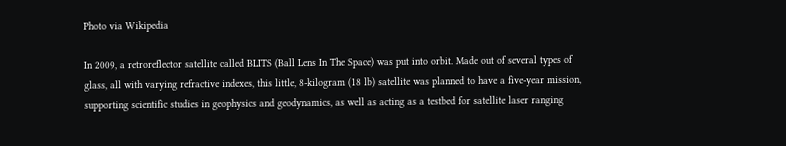Photo via Wikipedia

In 2009, a retroreflector satellite called BLITS (Ball Lens In The Space) was put into orbit. Made out of several types of glass, all with varying refractive indexes, this little, 8-kilogram (18 lb) satellite was planned to have a five-year mission, supporting scientific studies in geophysics and geodynamics, as well as acting as a testbed for satellite laser ranging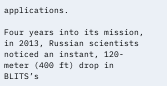applications.

Four years into its mission, in 2013, Russian scientists noticed an instant, 120-meter (400 ft) drop in BLITS’s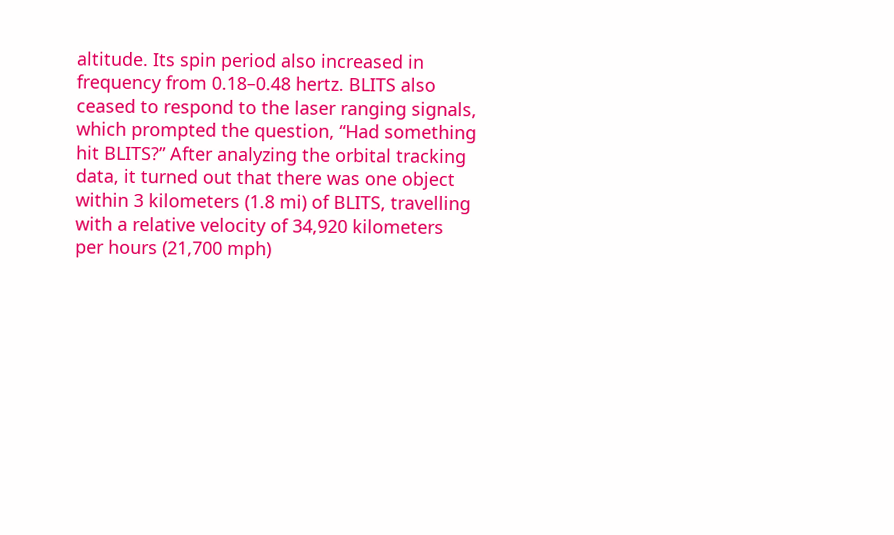altitude. Its spin period also increased in frequency from 0.18–0.48 hertz. BLITS also ceased to respond to the laser ranging signals, which prompted the question, “Had something hit BLITS?” After analyzing the orbital tracking data, it turned out that there was one object within 3 kilometers (1.8 mi) of BLITS, travelling with a relative velocity of 34,920 kilometers per hours (21,700 mph)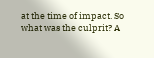at the time of impact. So what was the culprit? A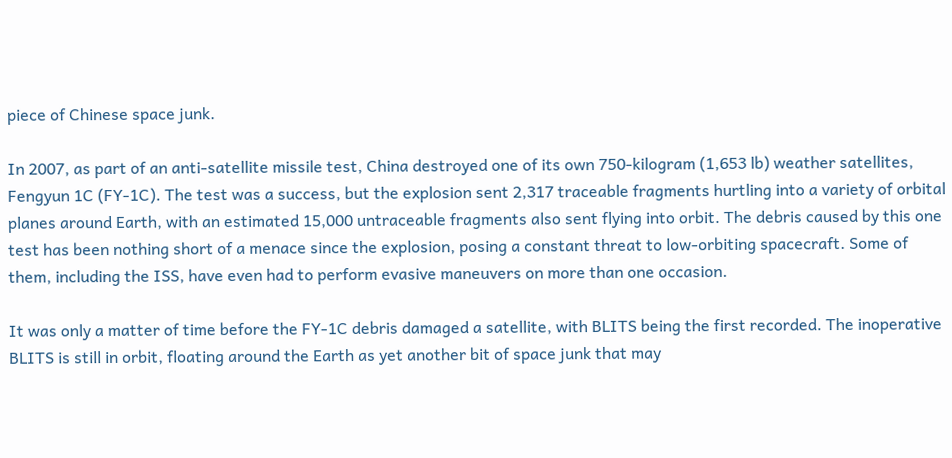piece of Chinese space junk.

In 2007, as part of an anti-satellite missile test, China destroyed one of its own 750-kilogram (1,653 lb) weather satellites, Fengyun 1C (FY-1C). The test was a success, but the explosion sent 2,317 traceable fragments hurtling into a variety of orbital planes around Earth, with an estimated 15,000 untraceable fragments also sent flying into orbit. The debris caused by this one test has been nothing short of a menace since the explosion, posing a constant threat to low-orbiting spacecraft. Some of them, including the ISS, have even had to perform evasive maneuvers on more than one occasion.

It was only a matter of time before the FY-1C debris damaged a satellite, with BLITS being the first recorded. The inoperative BLITS is still in orbit, floating around the Earth as yet another bit of space junk that may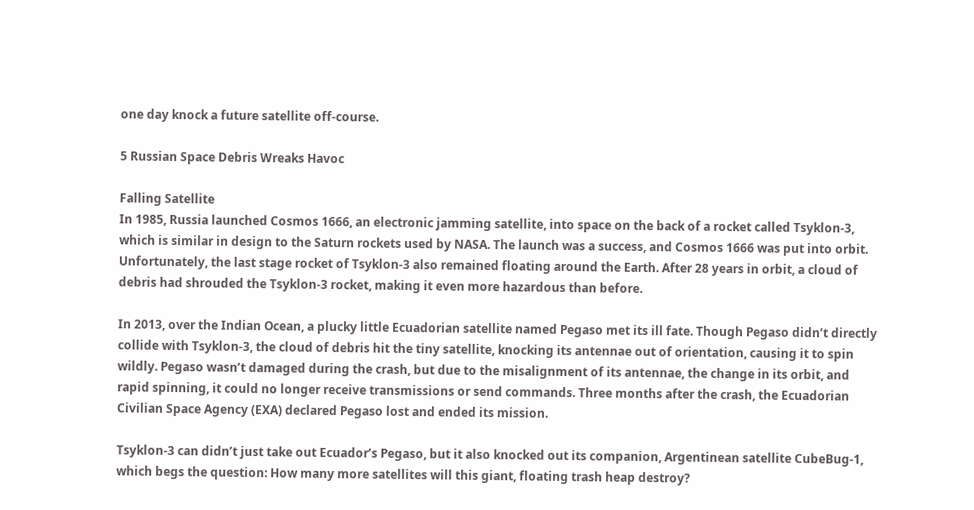one day knock a future satellite off-course.

5 Russian Space Debris Wreaks Havoc

Falling Satellite
In 1985, Russia launched Cosmos 1666, an electronic jamming satellite, into space on the back of a rocket called Tsyklon-3, which is similar in design to the Saturn rockets used by NASA. The launch was a success, and Cosmos 1666 was put into orbit. Unfortunately, the last stage rocket of Tsyklon-3 also remained floating around the Earth. After 28 years in orbit, a cloud of debris had shrouded the Tsyklon-3 rocket, making it even more hazardous than before.

In 2013, over the Indian Ocean, a plucky little Ecuadorian satellite named Pegaso met its ill fate. Though Pegaso didn’t directly collide with Tsyklon-3, the cloud of debris hit the tiny satellite, knocking its antennae out of orientation, causing it to spin wildly. Pegaso wasn’t damaged during the crash, but due to the misalignment of its antennae, the change in its orbit, and rapid spinning, it could no longer receive transmissions or send commands. Three months after the crash, the Ecuadorian Civilian Space Agency (EXA) declared Pegaso lost and ended its mission.

Tsyklon-3 can didn’t just take out Ecuador’s Pegaso, but it also knocked out its companion, Argentinean satellite CubeBug-1, which begs the question: How many more satellites will this giant, floating trash heap destroy?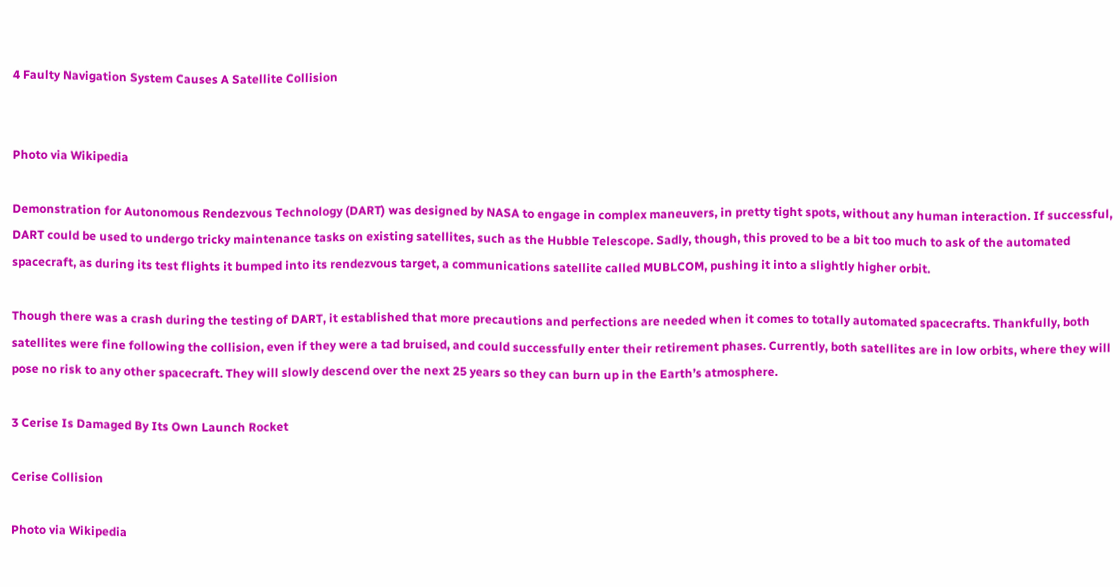4 Faulty Navigation System Causes A Satellite Collision


Photo via Wikipedia

Demonstration for Autonomous Rendezvous Technology (DART) was designed by NASA to engage in complex maneuvers, in pretty tight spots, without any human interaction. If successful, DART could be used to undergo tricky maintenance tasks on existing satellites, such as the Hubble Telescope. Sadly, though, this proved to be a bit too much to ask of the automated spacecraft, as during its test flights it bumped into its rendezvous target, a communications satellite called MUBLCOM, pushing it into a slightly higher orbit.

Though there was a crash during the testing of DART, it established that more precautions and perfections are needed when it comes to totally automated spacecrafts. Thankfully, both satellites were fine following the collision, even if they were a tad bruised, and could successfully enter their retirement phases. Currently, both satellites are in low orbits, where they will pose no risk to any other spacecraft. They will slowly descend over the next 25 years so they can burn up in the Earth’s atmosphere.

3 Cerise Is Damaged By Its Own Launch Rocket

Cerise Collision

Photo via Wikipedia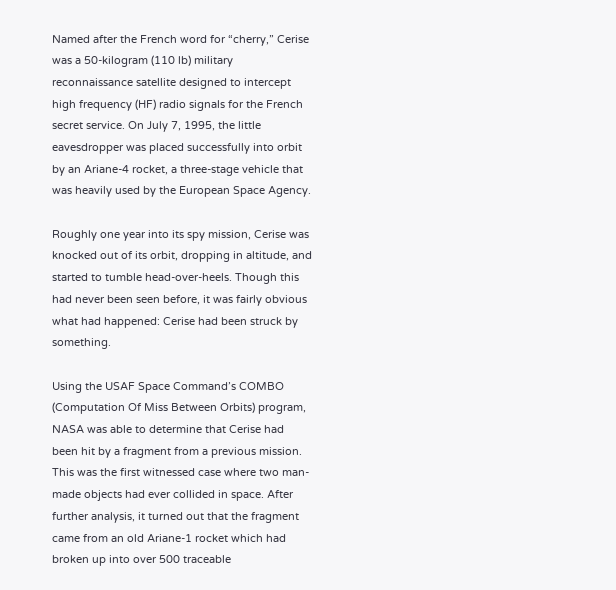Named after the French word for “cherry,” Cerise was a 50-kilogram (110 lb) military reconnaissance satellite designed to intercept high frequency (HF) radio signals for the French secret service. On July 7, 1995, the little eavesdropper was placed successfully into orbit by an Ariane-4 rocket, a three-stage vehicle that was heavily used by the European Space Agency.

Roughly one year into its spy mission, Cerise was knocked out of its orbit, dropping in altitude, and started to tumble head-over-heels. Though this had never been seen before, it was fairly obvious what had happened: Cerise had been struck by something.

Using the USAF Space Command’s COMBO (Computation Of Miss Between Orbits) program, NASA was able to determine that Cerise had been hit by a fragment from a previous mission. This was the first witnessed case where two man-made objects had ever collided in space. After further analysis, it turned out that the fragment came from an old Ariane-1 rocket which had broken up into over 500 traceable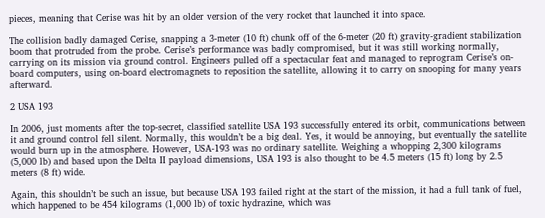pieces, meaning that Cerise was hit by an older version of the very rocket that launched it into space.

The collision badly damaged Cerise, snapping a 3-meter (10 ft) chunk off of the 6-meter (20 ft) gravity-gradient stabilization boom that protruded from the probe. Cerise’s performance was badly compromised, but it was still working normally, carrying on its mission via ground control. Engineers pulled off a spectacular feat and managed to reprogram Cerise’s on-board computers, using on-board electromagnets to reposition the satellite, allowing it to carry on snooping for many years afterward.

2 USA 193

In 2006, just moments after the top-secret, classified satellite USA 193 successfully entered its orbit, communications between it and ground control fell silent. Normally, this wouldn’t be a big deal. Yes, it would be annoying, but eventually the satellite would burn up in the atmosphere. However, USA-193 was no ordinary satellite. Weighing a whopping 2,300 kilograms (5,000 lb) and based upon the Delta II payload dimensions, USA 193 is also thought to be 4.5 meters (15 ft) long by 2.5 meters (8 ft) wide.

Again, this shouldn’t be such an issue, but because USA 193 failed right at the start of the mission, it had a full tank of fuel, which happened to be 454 kilograms (1,000 lb) of toxic hydrazine, which was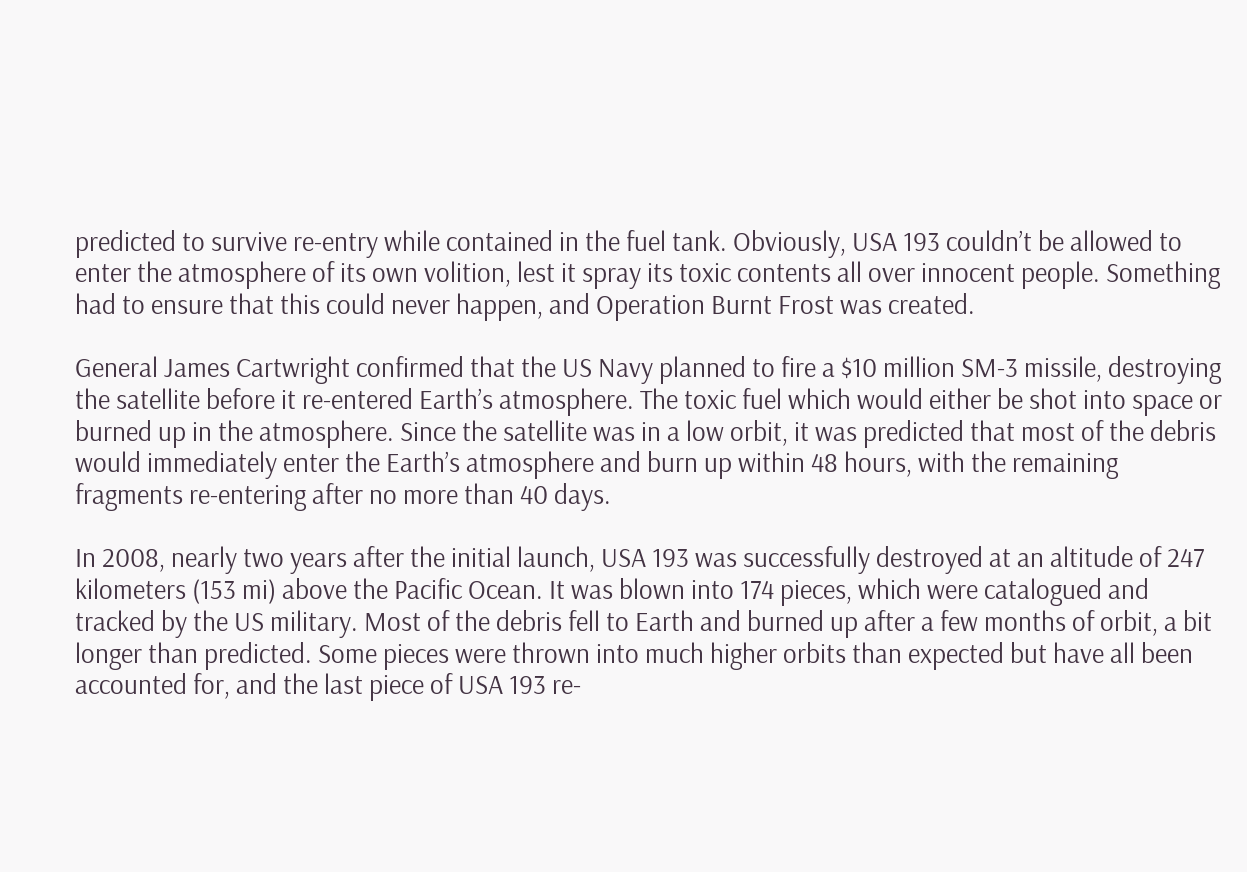predicted to survive re-entry while contained in the fuel tank. Obviously, USA 193 couldn’t be allowed to enter the atmosphere of its own volition, lest it spray its toxic contents all over innocent people. Something had to ensure that this could never happen, and Operation Burnt Frost was created.

General James Cartwright confirmed that the US Navy planned to fire a $10 million SM-3 missile, destroying the satellite before it re-entered Earth’s atmosphere. The toxic fuel which would either be shot into space or burned up in the atmosphere. Since the satellite was in a low orbit, it was predicted that most of the debris would immediately enter the Earth’s atmosphere and burn up within 48 hours, with the remaining fragments re-entering after no more than 40 days.

In 2008, nearly two years after the initial launch, USA 193 was successfully destroyed at an altitude of 247 kilometers (153 mi) above the Pacific Ocean. It was blown into 174 pieces, which were catalogued and tracked by the US military. Most of the debris fell to Earth and burned up after a few months of orbit, a bit longer than predicted. Some pieces were thrown into much higher orbits than expected but have all been accounted for, and the last piece of USA 193 re-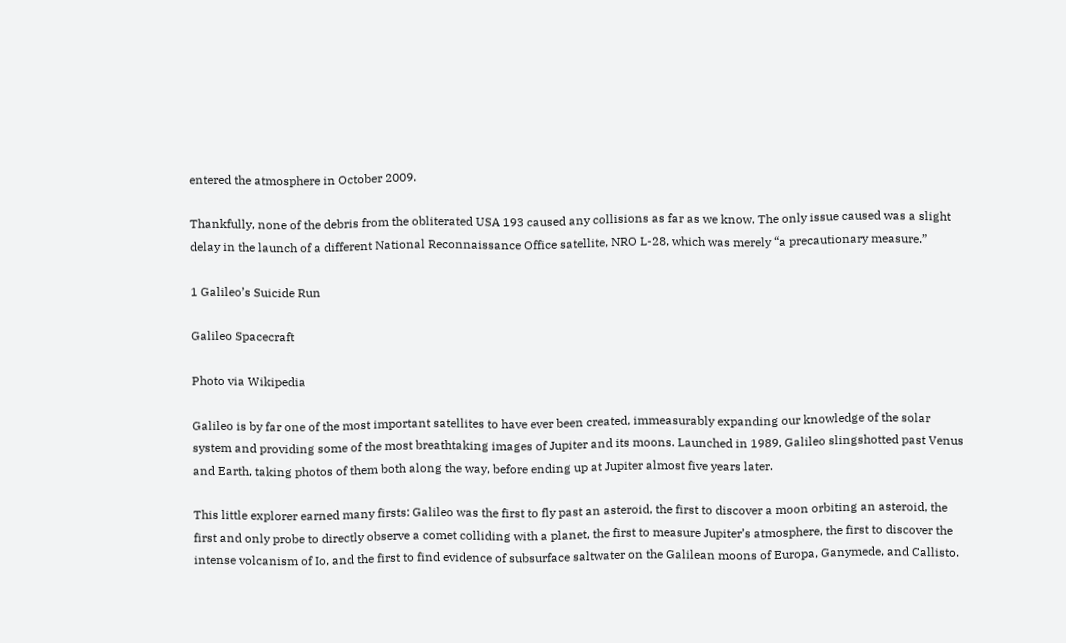entered the atmosphere in October 2009.

Thankfully, none of the debris from the obliterated USA 193 caused any collisions as far as we know. The only issue caused was a slight delay in the launch of a different National Reconnaissance Office satellite, NRO L-28, which was merely “a precautionary measure.”

1 Galileo’s Suicide Run

Galileo Spacecraft

Photo via Wikipedia

Galileo is by far one of the most important satellites to have ever been created, immeasurably expanding our knowledge of the solar system and providing some of the most breathtaking images of Jupiter and its moons. Launched in 1989, Galileo slingshotted past Venus and Earth, taking photos of them both along the way, before ending up at Jupiter almost five years later.

This little explorer earned many firsts: Galileo was the first to fly past an asteroid, the first to discover a moon orbiting an asteroid, the first and only probe to directly observe a comet colliding with a planet, the first to measure Jupiter’s atmosphere, the first to discover the intense volcanism of Io, and the first to find evidence of subsurface saltwater on the Galilean moons of Europa, Ganymede, and Callisto.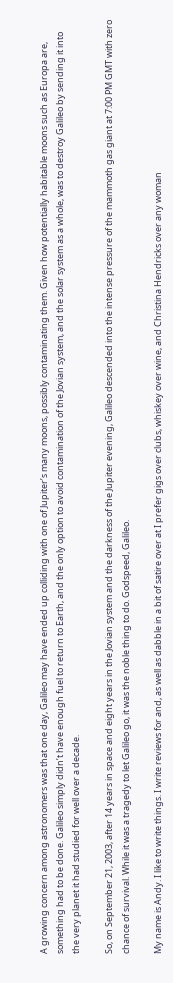A growing concern among astronomers was that one day, Galileo may have ended up colliding with one of Jupiter’s many moons, possibly contaminating them. Given how potentially habitable moons such as Europa are, something had to be done. Galileo simply didn’t have enough fuel to return to Earth, and the only option to avoid contamination of the Jovian system, and the solar system as a whole, was to destroy Galileo by sending it into the very planet it had studied for well over a decade.

So, on September 21, 2003, after 14 years in space and eight years in the Jovian system and the darkness of the Jupiter evening, Galileo descended into the intense pressure of the mammoth gas giant at 7:00 PM GMT with zero chance of survival. While it was a tragedy to let Galileo go, it was the noble thing to do. Godspeed, Galileo.

My name is Andy. I like to write things. I write reviews for and, as well as dabble in a bit of satire over at I prefer gigs over clubs, whiskey over wine, and Christina Hendricks over any woman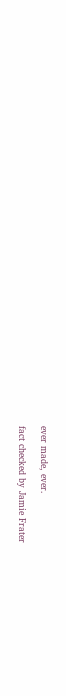ever made, ever.

fact checked by Jamie Frater